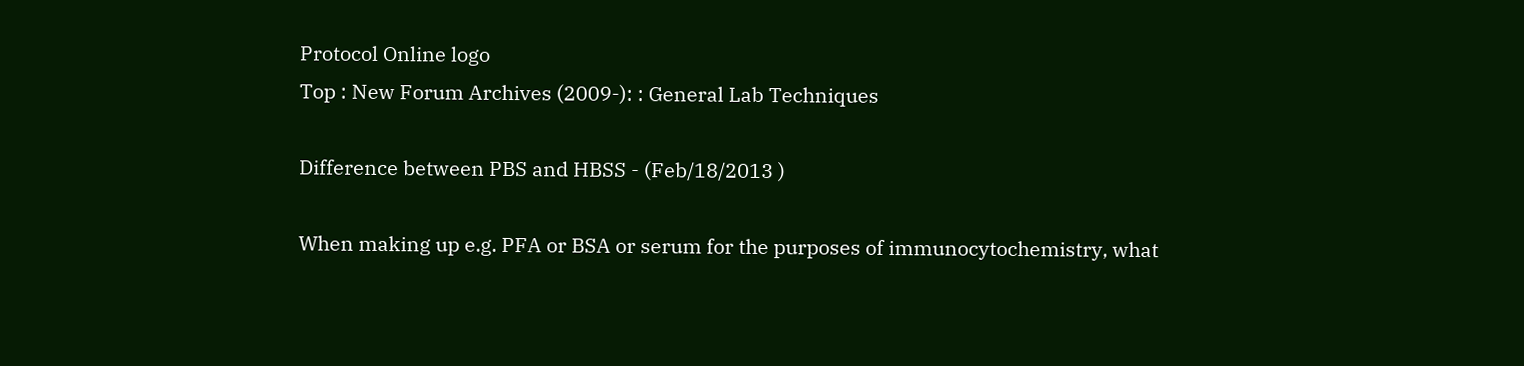Protocol Online logo
Top : New Forum Archives (2009-): : General Lab Techniques

Difference between PBS and HBSS - (Feb/18/2013 )

When making up e.g. PFA or BSA or serum for the purposes of immunocytochemistry, what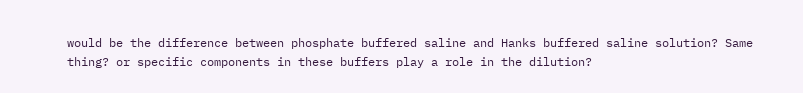would be the difference between phosphate buffered saline and Hanks buffered saline solution? Same thing? or specific components in these buffers play a role in the dilution?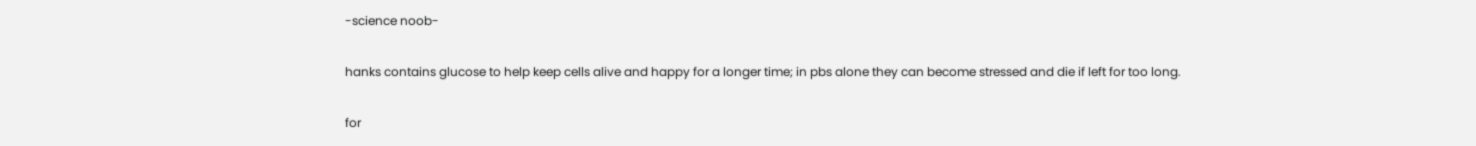-science noob-

hanks contains glucose to help keep cells alive and happy for a longer time; in pbs alone they can become stressed and die if left for too long.

for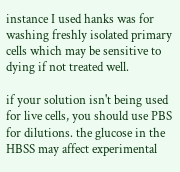instance I used hanks was for washing freshly isolated primary cells which may be sensitive to dying if not treated well.

if your solution isn't being used for live cells, you should use PBS for dilutions. the glucose in the HBSS may affect experimental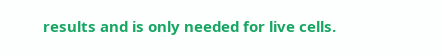results and is only needed for live cells.